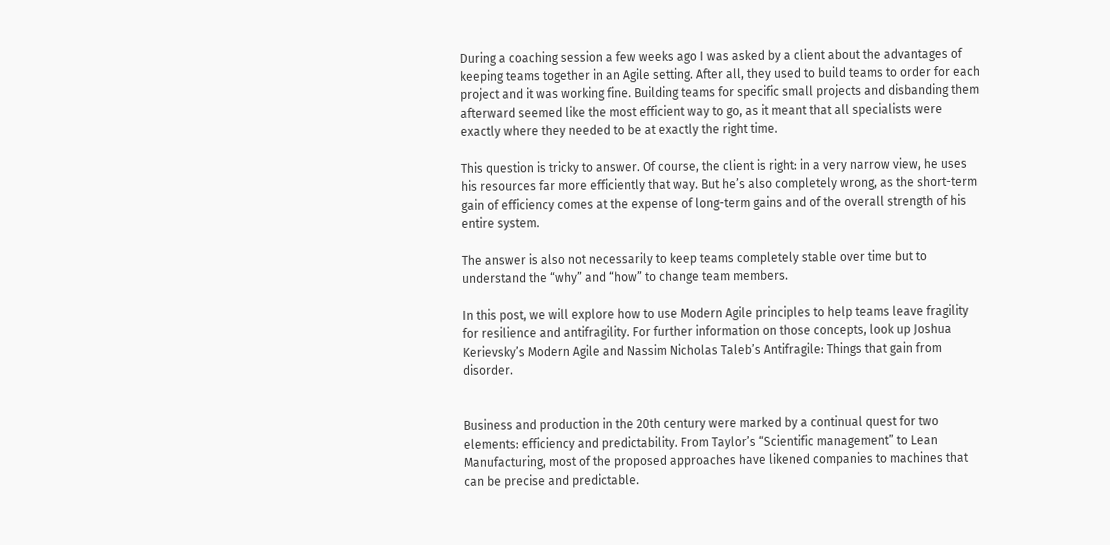During a coaching session a few weeks ago I was asked by a client about the advantages of keeping teams together in an Agile setting. After all, they used to build teams to order for each project and it was working fine. Building teams for specific small projects and disbanding them afterward seemed like the most efficient way to go, as it meant that all specialists were exactly where they needed to be at exactly the right time.

This question is tricky to answer. Of course, the client is right: in a very narrow view, he uses his resources far more efficiently that way. But he’s also completely wrong, as the short-term gain of efficiency comes at the expense of long-term gains and of the overall strength of his entire system.

The answer is also not necessarily to keep teams completely stable over time but to understand the “why” and “how” to change team members.

In this post, we will explore how to use Modern Agile principles to help teams leave fragility for resilience and antifragility. For further information on those concepts, look up Joshua Kerievsky’s Modern Agile and Nassim Nicholas Taleb’s Antifragile: Things that gain from disorder.


Business and production in the 20th century were marked by a continual quest for two elements: efficiency and predictability. From Taylor’s “Scientific management” to Lean Manufacturing, most of the proposed approaches have likened companies to machines that can be precise and predictable.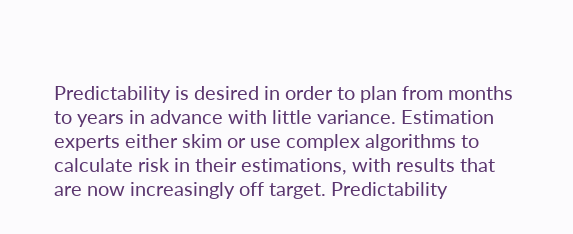Predictability is desired in order to plan from months to years in advance with little variance. Estimation experts either skim or use complex algorithms to calculate risk in their estimations, with results that are now increasingly off target. Predictability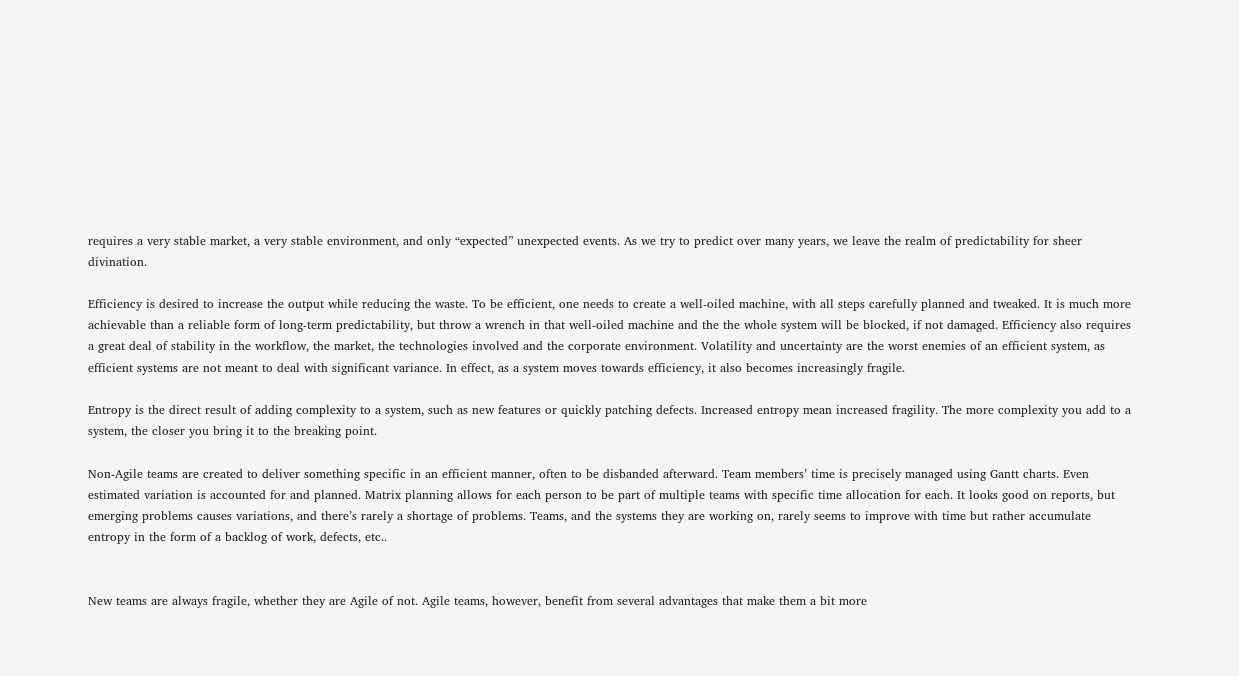requires a very stable market, a very stable environment, and only “expected” unexpected events. As we try to predict over many years, we leave the realm of predictability for sheer divination.

Efficiency is desired to increase the output while reducing the waste. To be efficient, one needs to create a well-oiled machine, with all steps carefully planned and tweaked. It is much more achievable than a reliable form of long-term predictability, but throw a wrench in that well-oiled machine and the the whole system will be blocked, if not damaged. Efficiency also requires a great deal of stability in the workflow, the market, the technologies involved and the corporate environment. Volatility and uncertainty are the worst enemies of an efficient system, as efficient systems are not meant to deal with significant variance. In effect, as a system moves towards efficiency, it also becomes increasingly fragile.

Entropy is the direct result of adding complexity to a system, such as new features or quickly patching defects. Increased entropy mean increased fragility. The more complexity you add to a system, the closer you bring it to the breaking point.

Non-Agile teams are created to deliver something specific in an efficient manner, often to be disbanded afterward. Team members’ time is precisely managed using Gantt charts. Even estimated variation is accounted for and planned. Matrix planning allows for each person to be part of multiple teams with specific time allocation for each. It looks good on reports, but emerging problems causes variations, and there’s rarely a shortage of problems. Teams, and the systems they are working on, rarely seems to improve with time but rather accumulate entropy in the form of a backlog of work, defects, etc..


New teams are always fragile, whether they are Agile of not. Agile teams, however, benefit from several advantages that make them a bit more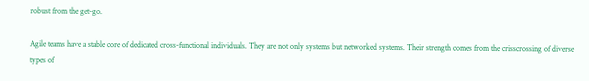robust from the get-go.

Agile teams have a stable core of dedicated cross-functional individuals. They are not only systems but networked systems. Their strength comes from the crisscrossing of diverse types of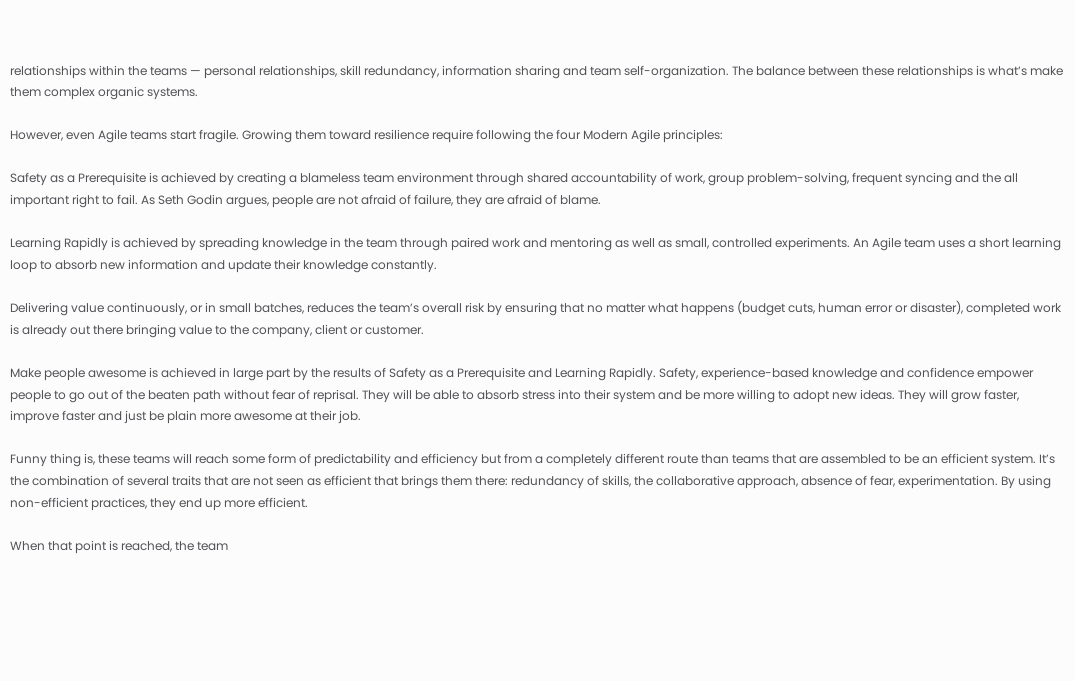relationships within the teams — personal relationships, skill redundancy, information sharing and team self-organization. The balance between these relationships is what’s make them complex organic systems.

However, even Agile teams start fragile. Growing them toward resilience require following the four Modern Agile principles:

Safety as a Prerequisite is achieved by creating a blameless team environment through shared accountability of work, group problem-solving, frequent syncing and the all important right to fail. As Seth Godin argues, people are not afraid of failure, they are afraid of blame.

Learning Rapidly is achieved by spreading knowledge in the team through paired work and mentoring as well as small, controlled experiments. An Agile team uses a short learning loop to absorb new information and update their knowledge constantly.

Delivering value continuously, or in small batches, reduces the team’s overall risk by ensuring that no matter what happens (budget cuts, human error or disaster), completed work is already out there bringing value to the company, client or customer.

Make people awesome is achieved in large part by the results of Safety as a Prerequisite and Learning Rapidly. Safety, experience-based knowledge and confidence empower people to go out of the beaten path without fear of reprisal. They will be able to absorb stress into their system and be more willing to adopt new ideas. They will grow faster, improve faster and just be plain more awesome at their job.

Funny thing is, these teams will reach some form of predictability and efficiency but from a completely different route than teams that are assembled to be an efficient system. It’s the combination of several traits that are not seen as efficient that brings them there: redundancy of skills, the collaborative approach, absence of fear, experimentation. By using non-efficient practices, they end up more efficient.

When that point is reached, the team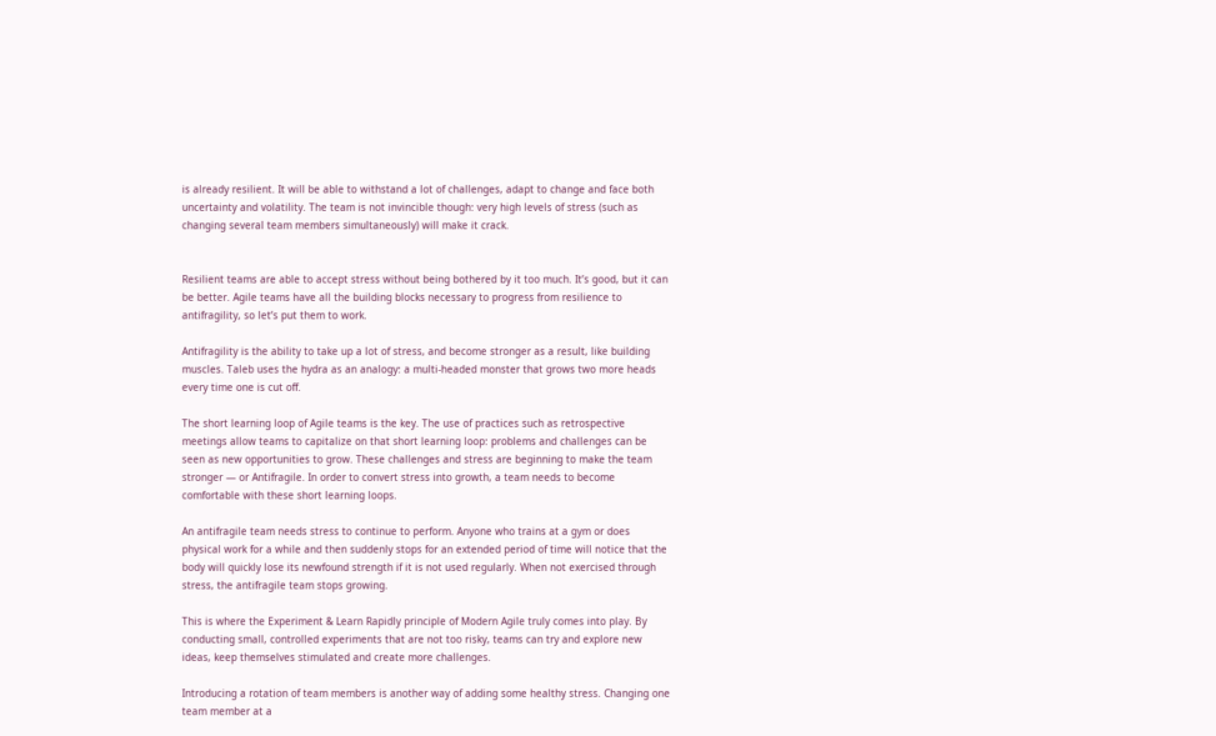is already resilient. It will be able to withstand a lot of challenges, adapt to change and face both uncertainty and volatility. The team is not invincible though: very high levels of stress (such as changing several team members simultaneously) will make it crack.


Resilient teams are able to accept stress without being bothered by it too much. It’s good, but it can be better. Agile teams have all the building blocks necessary to progress from resilience to antifragility, so let’s put them to work.

Antifragility is the ability to take up a lot of stress, and become stronger as a result, like building muscles. Taleb uses the hydra as an analogy: a multi-headed monster that grows two more heads every time one is cut off.

The short learning loop of Agile teams is the key. The use of practices such as retrospective meetings allow teams to capitalize on that short learning loop: problems and challenges can be seen as new opportunities to grow. These challenges and stress are beginning to make the team stronger — or Antifragile. In order to convert stress into growth, a team needs to become comfortable with these short learning loops.

An antifragile team needs stress to continue to perform. Anyone who trains at a gym or does physical work for a while and then suddenly stops for an extended period of time will notice that the body will quickly lose its newfound strength if it is not used regularly. When not exercised through stress, the antifragile team stops growing.

This is where the Experiment & Learn Rapidly principle of Modern Agile truly comes into play. By conducting small, controlled experiments that are not too risky, teams can try and explore new ideas, keep themselves stimulated and create more challenges.

Introducing a rotation of team members is another way of adding some healthy stress. Changing one team member at a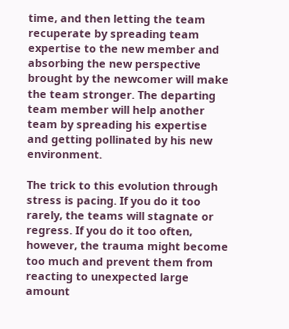time, and then letting the team recuperate by spreading team expertise to the new member and absorbing the new perspective brought by the newcomer will make the team stronger. The departing team member will help another team by spreading his expertise and getting pollinated by his new environment.

The trick to this evolution through stress is pacing. If you do it too rarely, the teams will stagnate or regress. If you do it too often, however, the trauma might become too much and prevent them from reacting to unexpected large amount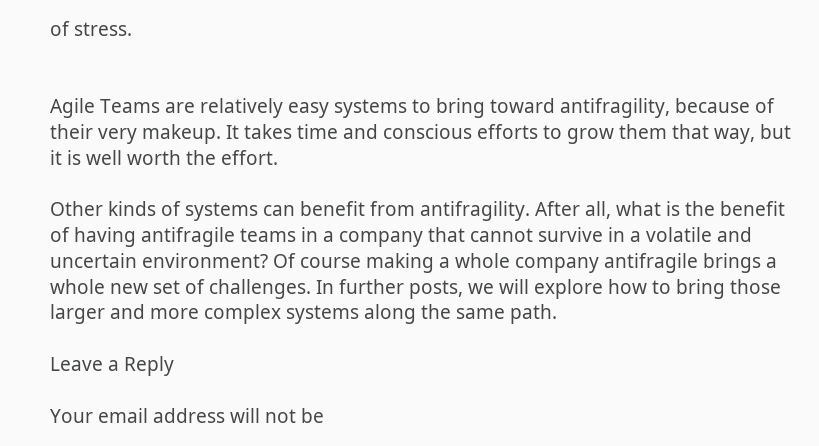of stress.


Agile Teams are relatively easy systems to bring toward antifragility, because of their very makeup. It takes time and conscious efforts to grow them that way, but it is well worth the effort.

Other kinds of systems can benefit from antifragility. After all, what is the benefit of having antifragile teams in a company that cannot survive in a volatile and uncertain environment? Of course making a whole company antifragile brings a whole new set of challenges. In further posts, we will explore how to bring those larger and more complex systems along the same path.

Leave a Reply

Your email address will not be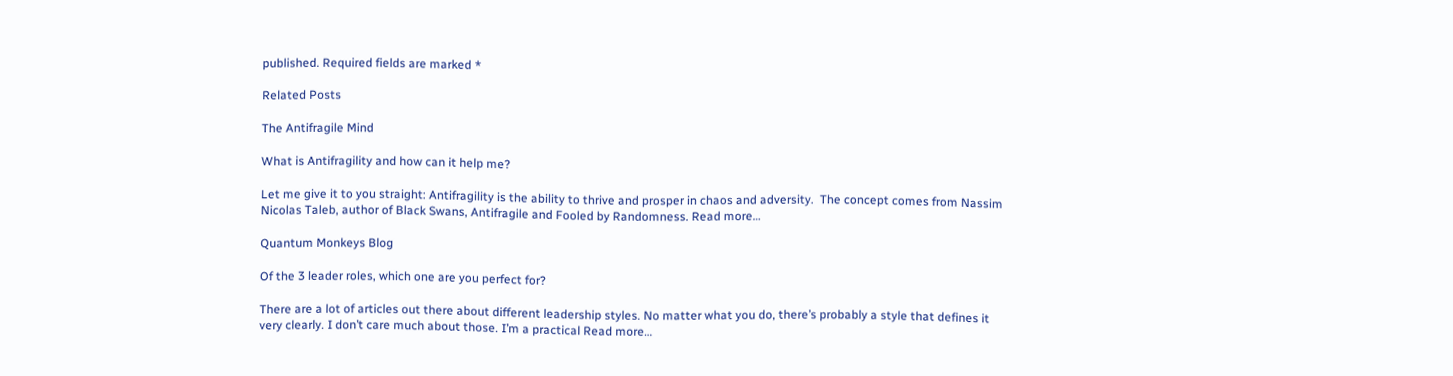published. Required fields are marked *

Related Posts

The Antifragile Mind

What is Antifragility and how can it help me?

Let me give it to you straight: Antifragility is the ability to thrive and prosper in chaos and adversity.  The concept comes from Nassim Nicolas Taleb, author of Black Swans, Antifragile and Fooled by Randomness. Read more…

Quantum Monkeys Blog

Of the 3 leader roles, which one are you perfect for?

There are a lot of articles out there about different leadership styles. No matter what you do, there’s probably a style that defines it very clearly. I don’t care much about those. I’m a practical Read more…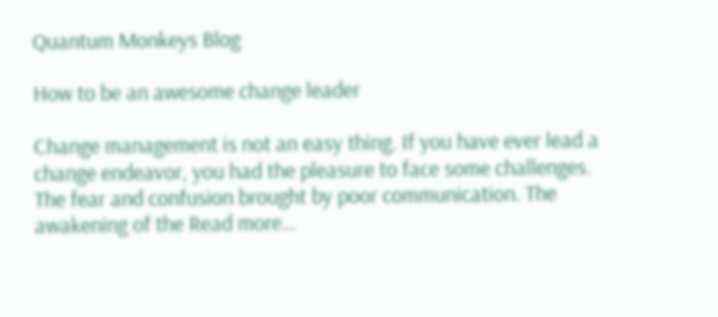Quantum Monkeys Blog

How to be an awesome change leader

Change management is not an easy thing. If you have ever lead a change endeavor, you had the pleasure to face some challenges. The fear and confusion brought by poor communication. The awakening of the Read more…